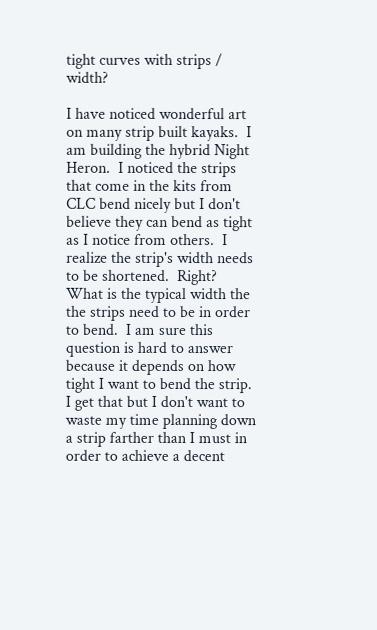tight curves with strips / width?

I have noticed wonderful art on many strip built kayaks.  I am building the hybrid Night Heron.  I noticed the strips that come in the kits from CLC bend nicely but I don't believe they can bend as tight as I notice from others.  I realize the strip's width needs to be shortened.  Right?  What is the typical width the the strips need to be in order to bend.  I am sure this question is hard to answer because it depends on how tight I want to bend the strip.  I get that but I don't want to waste my time planning down a strip farther than I must in order to achieve a decent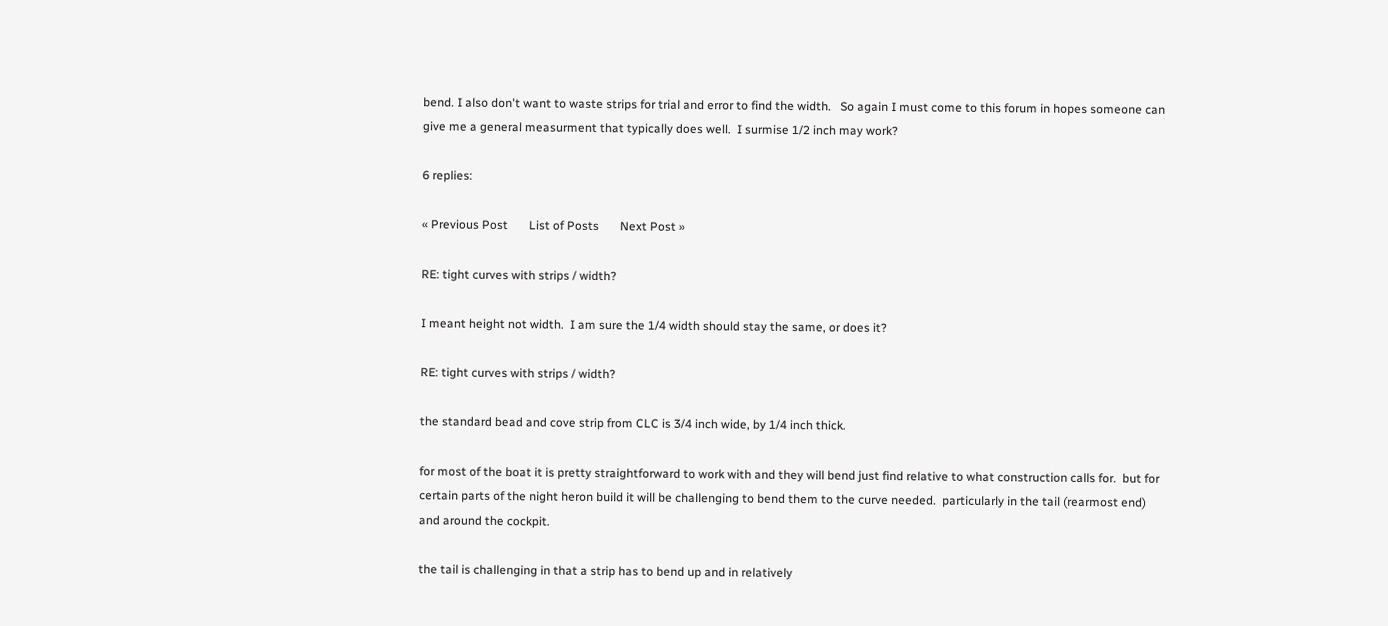bend. I also don't want to waste strips for trial and error to find the width.   So again I must come to this forum in hopes someone can give me a general measurment that typically does well.  I surmise 1/2 inch may work?

6 replies:

« Previous Post       List of Posts       Next Post »

RE: tight curves with strips / width?

I meant height not width.  I am sure the 1/4 width should stay the same, or does it?

RE: tight curves with strips / width?

the standard bead and cove strip from CLC is 3/4 inch wide, by 1/4 inch thick.

for most of the boat it is pretty straightforward to work with and they will bend just find relative to what construction calls for.  but for certain parts of the night heron build it will be challenging to bend them to the curve needed.  particularly in the tail (rearmost end) and around the cockpit.

the tail is challenging in that a strip has to bend up and in relatively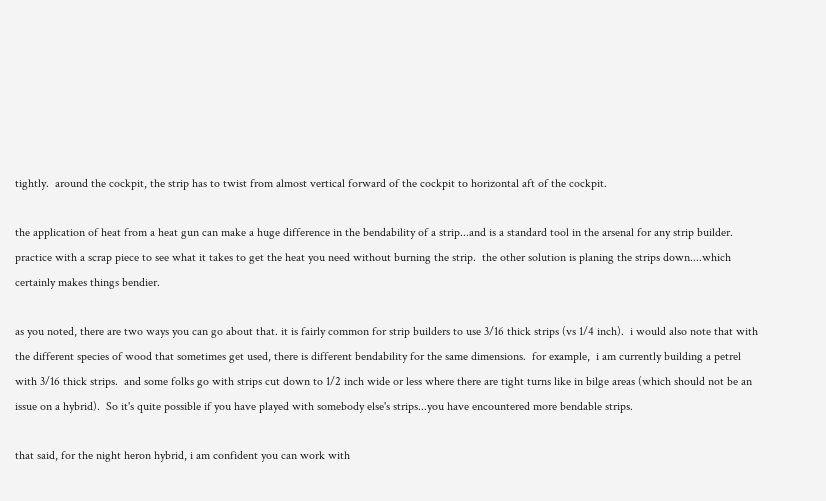tightly.  around the cockpit, the strip has to twist from almost vertical forward of the cockpit to horizontal aft of the cockpit.

the application of heat from a heat gun can make a huge difference in the bendability of a strip...and is a standard tool in the arsenal for any strip builder.   practice with a scrap piece to see what it takes to get the heat you need without burning the strip.  the other solution is planing the strips down....which certainly makes things bendier.

as you noted, there are two ways you can go about that. it is fairly common for strip builders to use 3/16 thick strips (vs 1/4 inch).  i would also note that with the different species of wood that sometimes get used, there is different bendability for the same dimensions.  for example,  i am currently building a petrel with 3/16 thick strips.  and some folks go with strips cut down to 1/2 inch wide or less where there are tight turns like in bilge areas (which should not be an issue on a hybrid).  So it's quite possible if you have played with somebody else's strips...you have encountered more bendable strips.

that said, for the night heron hybrid, i am confident you can work with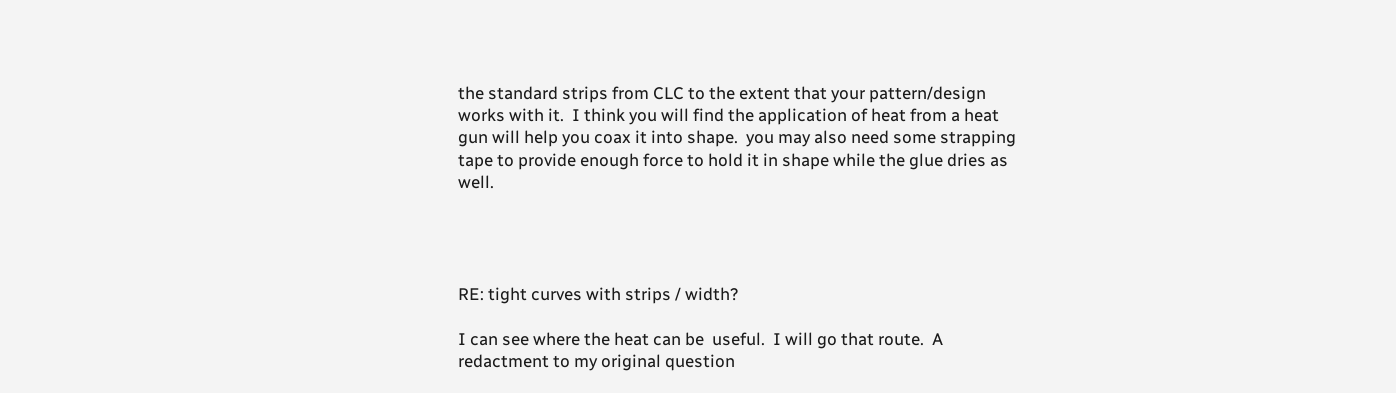the standard strips from CLC to the extent that your pattern/design works with it.  I think you will find the application of heat from a heat gun will help you coax it into shape.  you may also need some strapping tape to provide enough force to hold it in shape while the glue dries as well.




RE: tight curves with strips / width?

I can see where the heat can be  useful.  I will go that route.  A redactment to my original question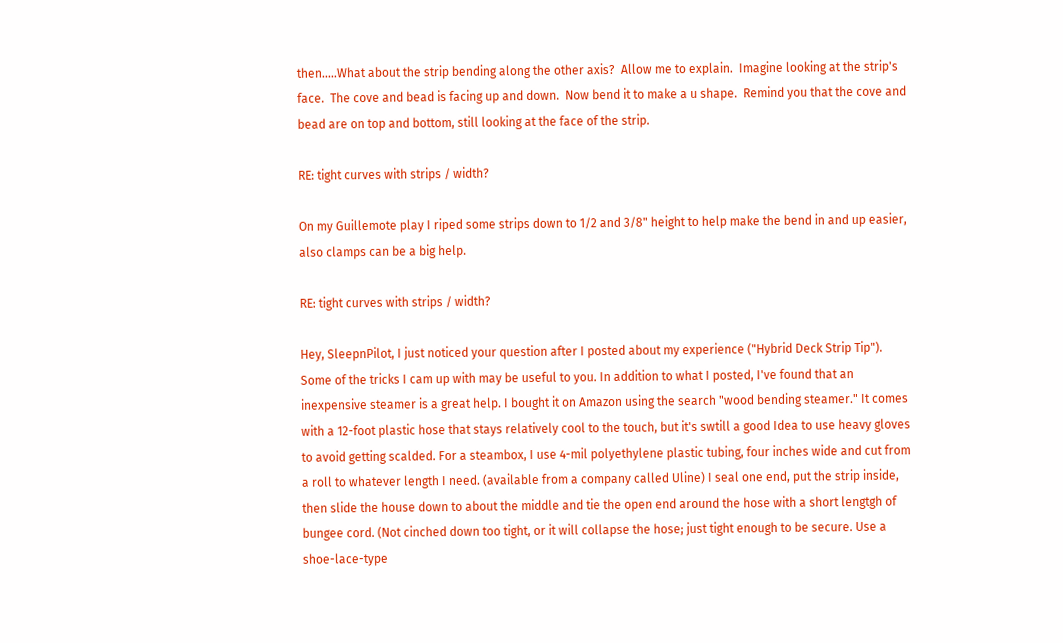then.....What about the strip bending along the other axis?  Allow me to explain.  Imagine looking at the strip's face.  The cove and bead is facing up and down.  Now bend it to make a u shape.  Remind you that the cove and bead are on top and bottom, still looking at the face of the strip.

RE: tight curves with strips / width?

On my Guillemote play I riped some strips down to 1/2 and 3/8" height to help make the bend in and up easier, also clamps can be a big help.

RE: tight curves with strips / width?

Hey, SleepnPilot, I just noticed your question after I posted about my experience ("Hybrid Deck Strip Tip"). Some of the tricks I cam up with may be useful to you. In addition to what I posted, I've found that an inexpensive steamer is a great help. I bought it on Amazon using the search "wood bending steamer." It comes with a 12-foot plastic hose that stays relatively cool to the touch, but it's swtill a good Idea to use heavy gloves to avoid getting scalded. For a steambox, I use 4-mil polyethylene plastic tubing, four inches wide and cut from a roll to whatever length I need. (available from a company called Uline) I seal one end, put the strip inside, then slide the house down to about the middle and tie the open end around the hose with a short lengtgh of bungee cord. (Not cinched down too tight, or it will collapse the hose; just tight enough to be secure. Use a shoe-lace-type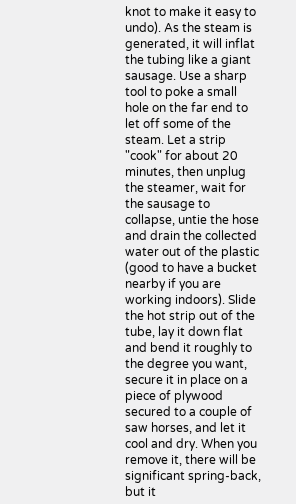knot to make it easy to undo). As the steam is generated, it will inflat the tubing like a giant sausage. Use a sharp tool to poke a small hole on the far end to let off some of the steam. Let a strip "cook" for about 20 minutes, then unplug the steamer, wait for the sausage to collapse, untie the hose and drain the collected water out of the plastic (good to have a bucket nearby if you are working indoors). Slide the hot strip out of the tube, lay it down flat and bend it roughly to the degree you want, secure it in place on a piece of plywood secured to a couple of saw horses, and let it cool and dry. When you remove it, there will be significant spring-back, but it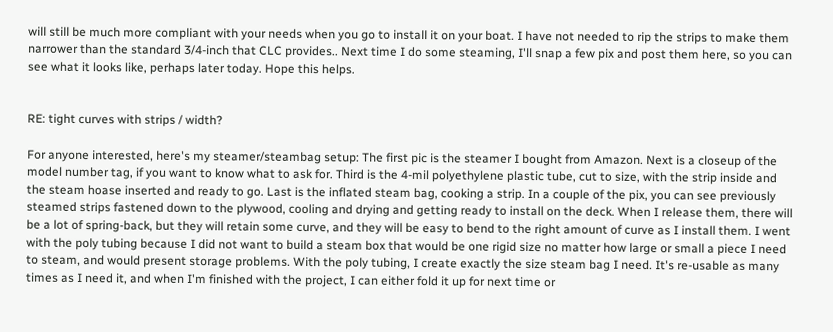will still be much more compliant with your needs when you go to install it on your boat. I have not needed to rip the strips to make them narrower than the standard 3/4-inch that CLC provides.. Next time I do some steaming, I'll snap a few pix and post them here, so you can see what it looks like, perhaps later today. Hope this helps.


RE: tight curves with strips / width?

For anyone interested, here's my steamer/steambag setup: The first pic is the steamer I bought from Amazon. Next is a closeup of the model number tag, if you want to know what to ask for. Third is the 4-mil polyethylene plastic tube, cut to size, with the strip inside and the steam hoase inserted and ready to go. Last is the inflated steam bag, cooking a strip. In a couple of the pix, you can see previously steamed strips fastened down to the plywood, cooling and drying and getting ready to install on the deck. When I release them, there will be a lot of spring-back, but they will retain some curve, and they will be easy to bend to the right amount of curve as I install them. I went with the poly tubing because I did not want to build a steam box that would be one rigid size no matter how large or small a piece I need to steam, and would present storage problems. With the poly tubing, I create exactly the size steam bag I need. It's re-usable as many times as I need it, and when I'm finished with the project, I can either fold it up for next time or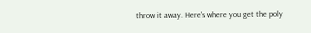throw it away. Here's where you get the poly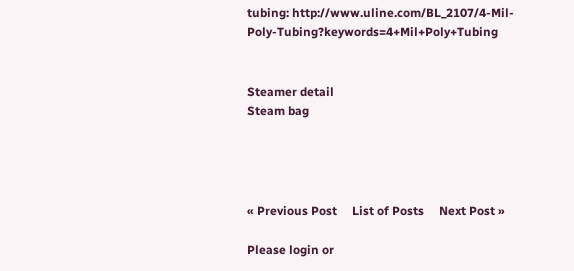tubing: http://www.uline.com/BL_2107/4-Mil-Poly-Tubing?keywords=4+Mil+Poly+Tubing


Steamer detail
Steam bag




« Previous Post     List of Posts     Next Post »

Please login or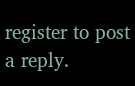register to post a reply.